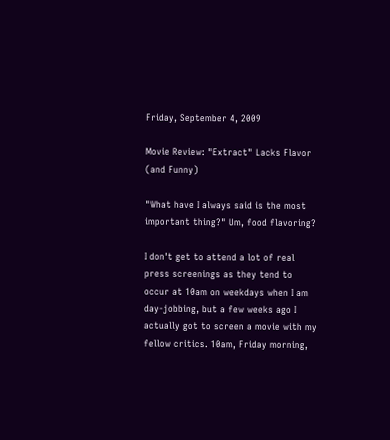Friday, September 4, 2009

Movie Review: "Extract" Lacks Flavor (and Funny)

"What have I always said is the most important thing?" Um, food flavoring?

I don't get to attend a lot of real press screenings as they tend to occur at 10am on weekdays when I am day-jobbing, but a few weeks ago I actually got to screen a movie with my fellow critics. 10am, Friday morning,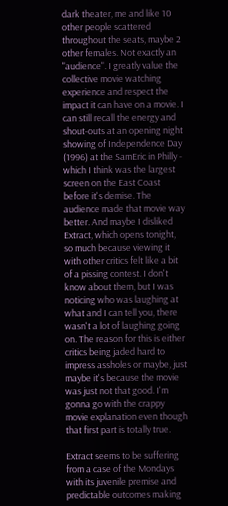dark theater, me and like 10 other people scattered throughout the seats, maybe 2 other females. Not exactly an "audience". I greatly value the collective movie watching experience and respect the impact it can have on a movie. I can still recall the energy and shout-outs at an opening night showing of Independence Day (1996) at the SamEric in Philly - which I think was the largest screen on the East Coast before it's demise. The audience made that movie way better. And maybe I disliked Extract, which opens tonight, so much because viewing it with other critics felt like a bit of a pissing contest. I don't know about them, but I was noticing who was laughing at what and I can tell you, there wasn't a lot of laughing going on. The reason for this is either critics being jaded hard to impress assholes or maybe, just maybe it's because the movie was just not that good. I'm gonna go with the crappy movie explanation even though that first part is totally true.

Extract seems to be suffering from a case of the Mondays with its juvenile premise and predictable outcomes making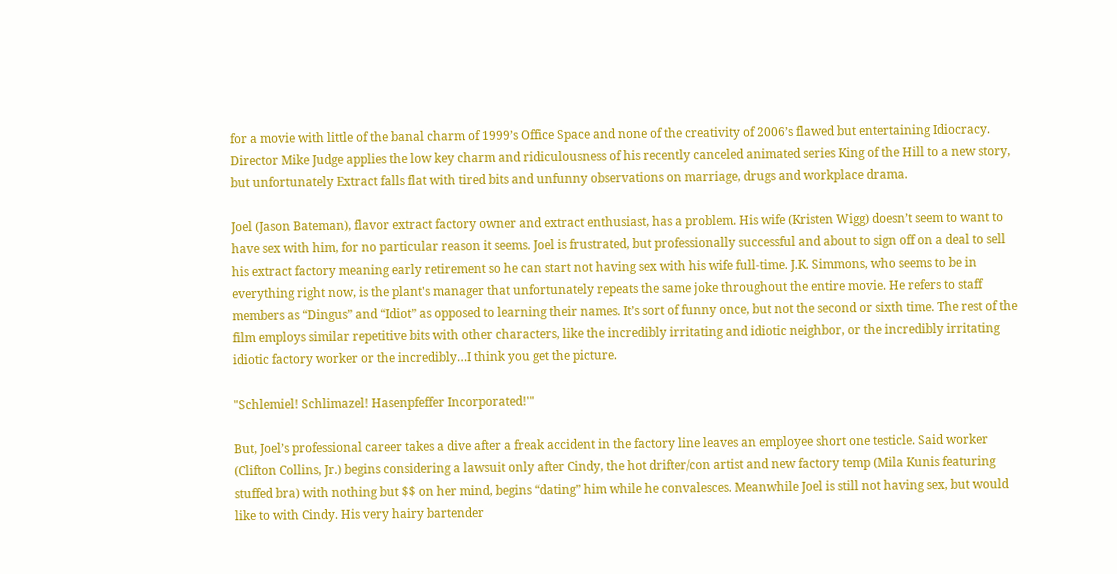for a movie with little of the banal charm of 1999’s Office Space and none of the creativity of 2006’s flawed but entertaining Idiocracy. Director Mike Judge applies the low key charm and ridiculousness of his recently canceled animated series King of the Hill to a new story, but unfortunately Extract falls flat with tired bits and unfunny observations on marriage, drugs and workplace drama.

Joel (Jason Bateman), flavor extract factory owner and extract enthusiast, has a problem. His wife (Kristen Wigg) doesn’t seem to want to have sex with him, for no particular reason it seems. Joel is frustrated, but professionally successful and about to sign off on a deal to sell his extract factory meaning early retirement so he can start not having sex with his wife full-time. J.K. Simmons, who seems to be in everything right now, is the plant's manager that unfortunately repeats the same joke throughout the entire movie. He refers to staff members as “Dingus” and “Idiot” as opposed to learning their names. It’s sort of funny once, but not the second or sixth time. The rest of the film employs similar repetitive bits with other characters, like the incredibly irritating and idiotic neighbor, or the incredibly irritating idiotic factory worker or the incredibly…I think you get the picture.

"Schlemiel! Schlimazel! Hasenpfeffer Incorporated!'"

But, Joel’s professional career takes a dive after a freak accident in the factory line leaves an employee short one testicle. Said worker (Clifton Collins, Jr.) begins considering a lawsuit only after Cindy, the hot drifter/con artist and new factory temp (Mila Kunis featuring stuffed bra) with nothing but $$ on her mind, begins “dating” him while he convalesces. Meanwhile Joel is still not having sex, but would like to with Cindy. His very hairy bartender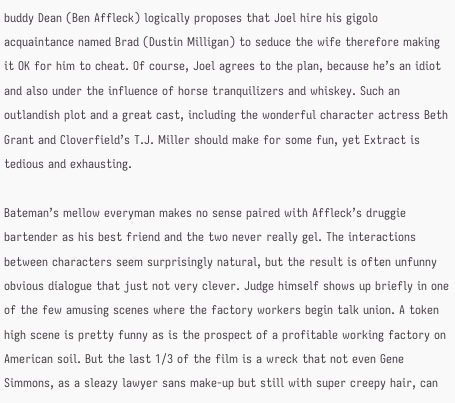buddy Dean (Ben Affleck) logically proposes that Joel hire his gigolo acquaintance named Brad (Dustin Milligan) to seduce the wife therefore making it OK for him to cheat. Of course, Joel agrees to the plan, because he’s an idiot and also under the influence of horse tranquilizers and whiskey. Such an outlandish plot and a great cast, including the wonderful character actress Beth Grant and Cloverfield’s T.J. Miller should make for some fun, yet Extract is tedious and exhausting.

Bateman’s mellow everyman makes no sense paired with Affleck’s druggie bartender as his best friend and the two never really gel. The interactions between characters seem surprisingly natural, but the result is often unfunny obvious dialogue that just not very clever. Judge himself shows up briefly in one of the few amusing scenes where the factory workers begin talk union. A token high scene is pretty funny as is the prospect of a profitable working factory on American soil. But the last 1/3 of the film is a wreck that not even Gene Simmons, as a sleazy lawyer sans make-up but still with super creepy hair, can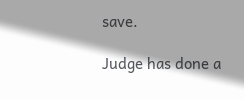save.

Judge has done a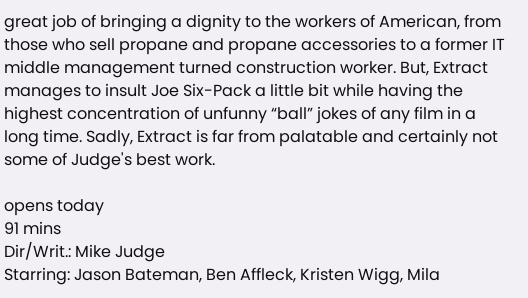great job of bringing a dignity to the workers of American, from those who sell propane and propane accessories to a former IT middle management turned construction worker. But, Extract manages to insult Joe Six-Pack a little bit while having the highest concentration of unfunny “ball” jokes of any film in a long time. Sadly, Extract is far from palatable and certainly not some of Judge's best work.

opens today
91 mins
Dir/Writ.: Mike Judge
Starring: Jason Bateman, Ben Affleck, Kristen Wigg, Mila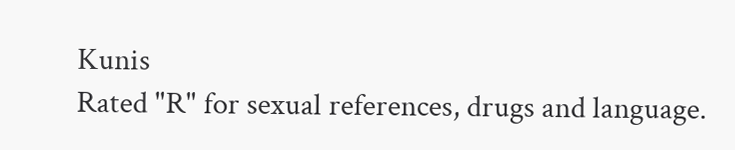Kunis
Rated "R" for sexual references, drugs and language.